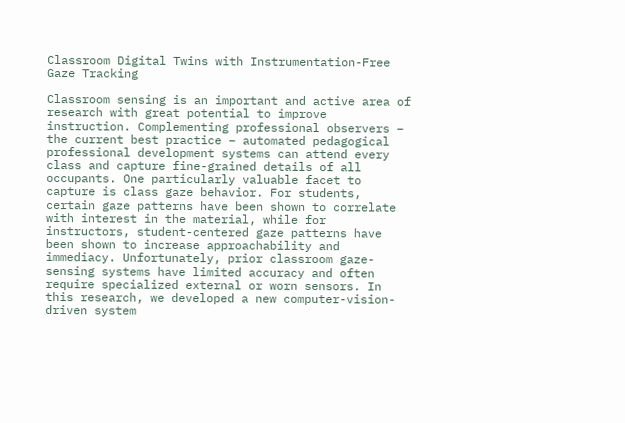Classroom Digital Twins with Instrumentation-Free Gaze Tracking

Classroom sensing is an important and active area of research with great potential to improve instruction. Complementing professional observers – the current best practice – automated pedagogical professional development systems can attend every class and capture fine-grained details of all occupants. One particularly valuable facet to capture is class gaze behavior. For students, certain gaze patterns have been shown to correlate with interest in the material, while for instructors, student-centered gaze patterns have been shown to increase approachability and immediacy. Unfortunately, prior classroom gaze-sensing systems have limited accuracy and often require specialized external or worn sensors. In this research, we developed a new computer-vision-driven system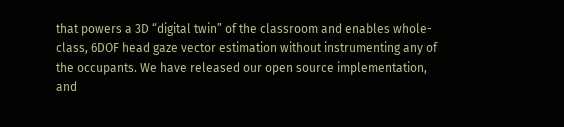that powers a 3D “digital twin” of the classroom and enables whole-class, 6DOF head gaze vector estimation without instrumenting any of the occupants. We have released our open source implementation, and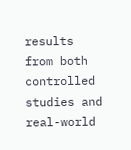results from both controlled studies and real-world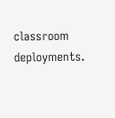classroom deployments.